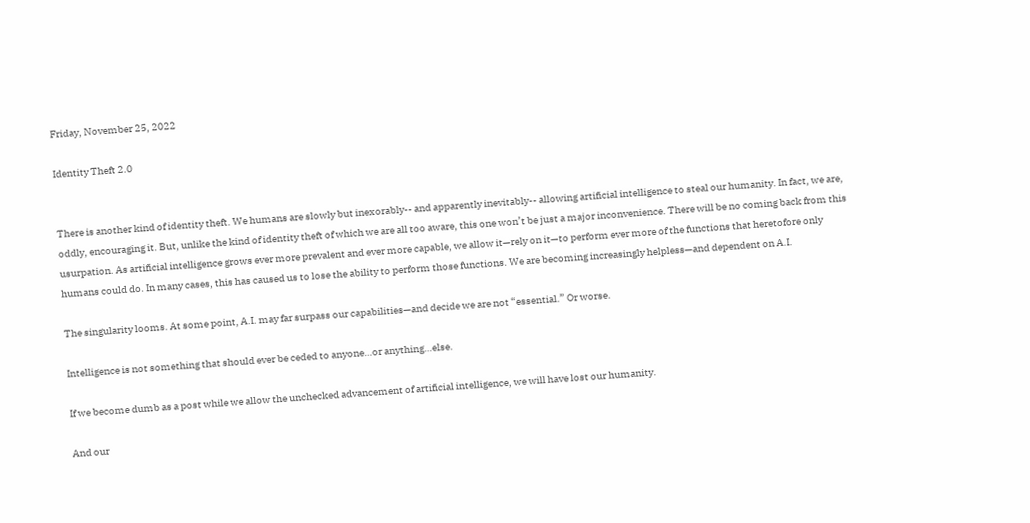Friday, November 25, 2022

Identity Theft 2.0


There is another kind of identity theft. We humans are slowly but inexorably-- and apparently inevitably-- allowing artificial intelligence to steal our humanity. In fact, we are, oddly, encouraging it. But, unlike the kind of identity theft of which we are all too aware, this one won’t be just a major inconvenience. There will be no coming back from this usurpation. As artificial intelligence grows ever more prevalent and ever more capable, we allow it—rely on it—to perform ever more of the functions that heretofore only humans could do. In many cases, this has caused us to lose the ability to perform those functions. We are becoming increasingly helpless—and dependent on A.I.

The singularity looms. At some point, A.I. may far surpass our capabilities—and decide we are not “essential.” Or worse.

Intelligence is not something that should ever be ceded to anyone…or anything…else.

If we become dumb as a post while we allow the unchecked advancement of artificial intelligence, we will have lost our humanity.

And our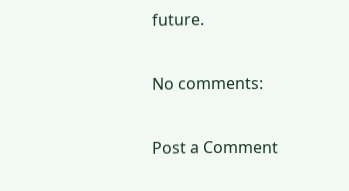future.

No comments:

Post a Comment